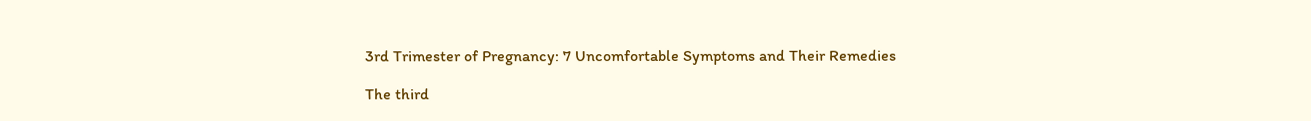3rd Trimester of Pregnancy: 7 Uncomfortable Symptoms and Their Remedies

The third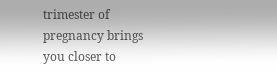trimester of pregnancy brings you closer to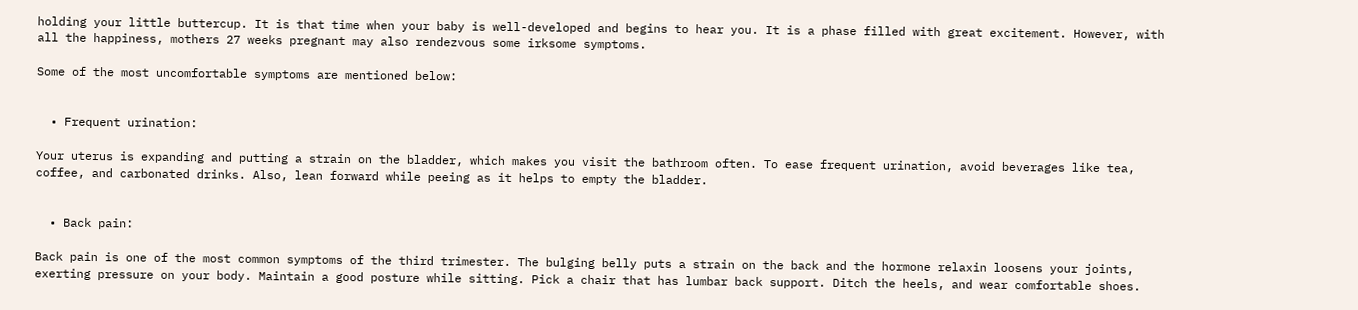holding your little buttercup. It is that time when your baby is well-developed and begins to hear you. It is a phase filled with great excitement. However, with all the happiness, mothers 27 weeks pregnant may also rendezvous some irksome symptoms.

Some of the most uncomfortable symptoms are mentioned below:


  • Frequent urination:

Your uterus is expanding and putting a strain on the bladder, which makes you visit the bathroom often. To ease frequent urination, avoid beverages like tea, coffee, and carbonated drinks. Also, lean forward while peeing as it helps to empty the bladder.


  • Back pain:

Back pain is one of the most common symptoms of the third trimester. The bulging belly puts a strain on the back and the hormone relaxin loosens your joints, exerting pressure on your body. Maintain a good posture while sitting. Pick a chair that has lumbar back support. Ditch the heels, and wear comfortable shoes.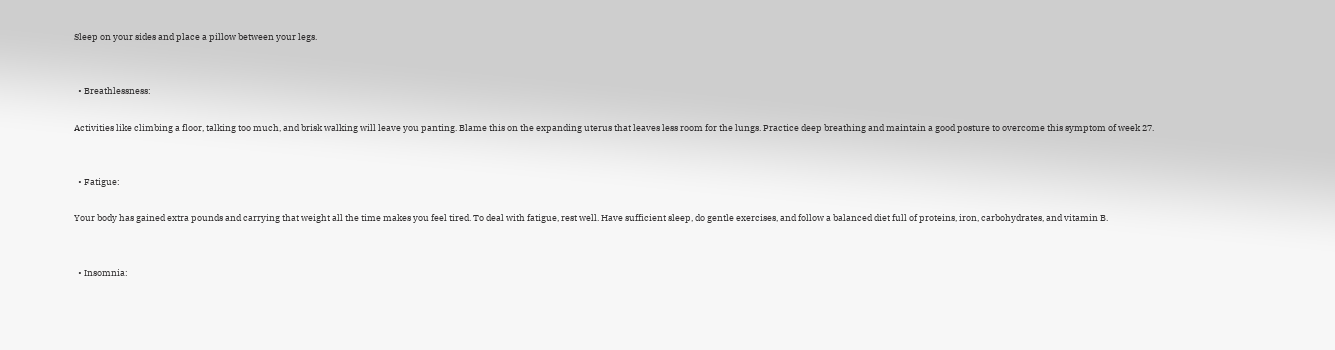Sleep on your sides and place a pillow between your legs.


  • Breathlessness:

Activities like climbing a floor, talking too much, and brisk walking will leave you panting. Blame this on the expanding uterus that leaves less room for the lungs. Practice deep breathing and maintain a good posture to overcome this symptom of week 27.


  • Fatigue:

Your body has gained extra pounds and carrying that weight all the time makes you feel tired. To deal with fatigue, rest well. Have sufficient sleep, do gentle exercises, and follow a balanced diet full of proteins, iron, carbohydrates, and vitamin B.


  • Insomnia: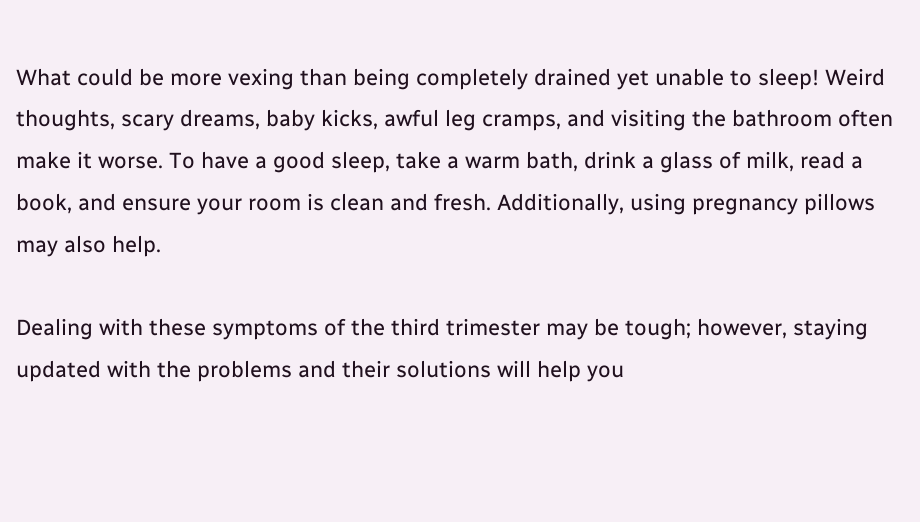What could be more vexing than being completely drained yet unable to sleep! Weird thoughts, scary dreams, baby kicks, awful leg cramps, and visiting the bathroom often make it worse. To have a good sleep, take a warm bath, drink a glass of milk, read a book, and ensure your room is clean and fresh. Additionally, using pregnancy pillows may also help.

Dealing with these symptoms of the third trimester may be tough; however, staying updated with the problems and their solutions will help you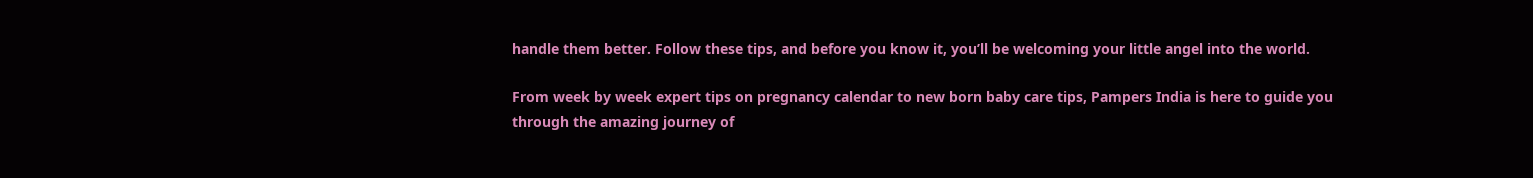handle them better. Follow these tips, and before you know it, you’ll be welcoming your little angel into the world.

From week by week expert tips on pregnancy calendar to new born baby care tips, Pampers India is here to guide you through the amazing journey of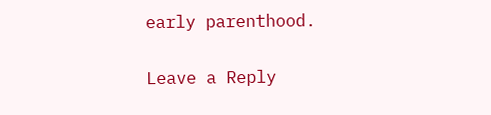early parenthood.


Leave a Reply